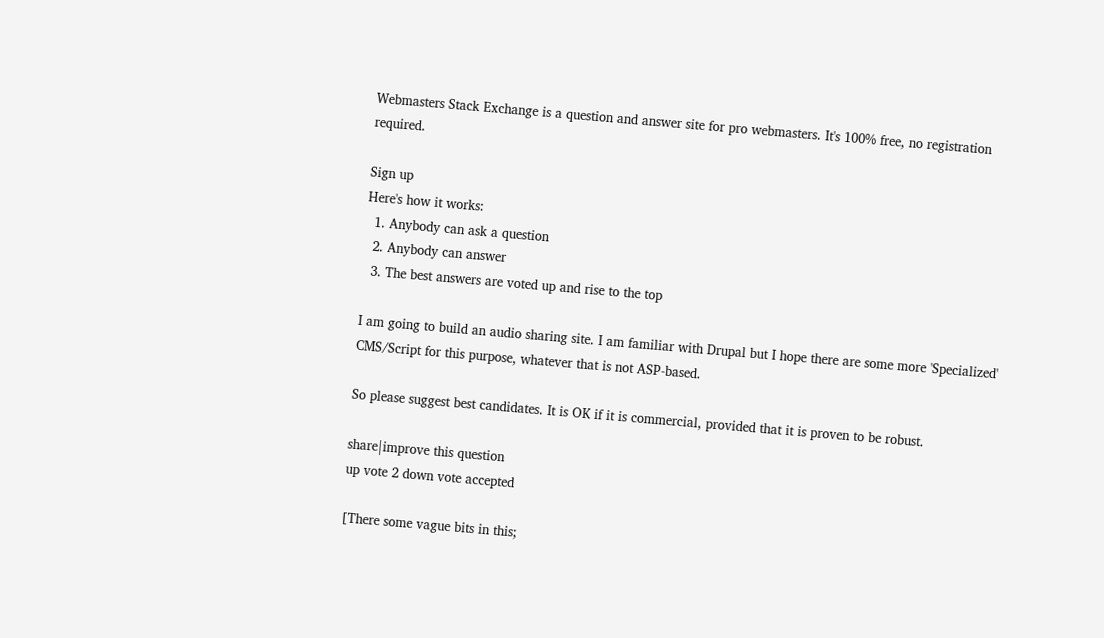Webmasters Stack Exchange is a question and answer site for pro webmasters. It's 100% free, no registration required.

Sign up
Here's how it works:
  1. Anybody can ask a question
  2. Anybody can answer
  3. The best answers are voted up and rise to the top

I am going to build an audio sharing site. I am familiar with Drupal but I hope there are some more 'Specialized' CMS/Script for this purpose, whatever that is not ASP-based.

So please suggest best candidates. It is OK if it is commercial, provided that it is proven to be robust.

share|improve this question
up vote 2 down vote accepted

[There some vague bits in this;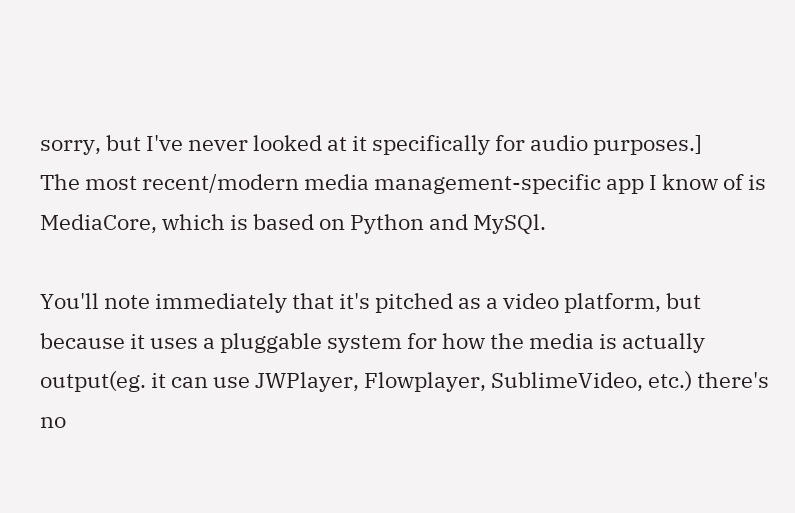sorry, but I've never looked at it specifically for audio purposes.]
The most recent/modern media management-specific app I know of is MediaCore, which is based on Python and MySQl.

You'll note immediately that it's pitched as a video platform, but because it uses a pluggable system for how the media is actually output(eg. it can use JWPlayer, Flowplayer, SublimeVideo, etc.) there's no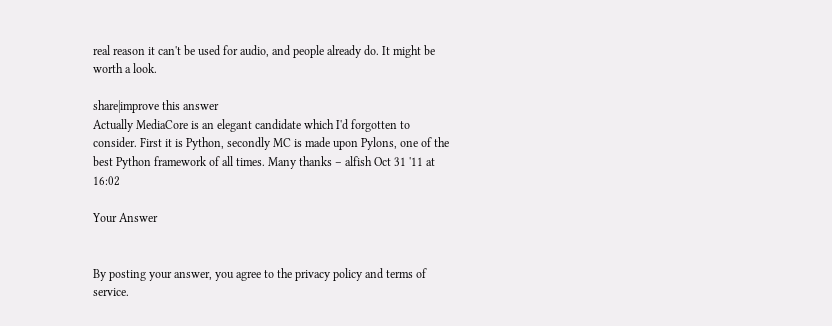real reason it can't be used for audio, and people already do. It might be worth a look.

share|improve this answer
Actually MediaCore is an elegant candidate which I'd forgotten to consider. First it is Python, secondly MC is made upon Pylons, one of the best Python framework of all times. Many thanks – alfish Oct 31 '11 at 16:02

Your Answer


By posting your answer, you agree to the privacy policy and terms of service.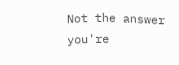Not the answer you're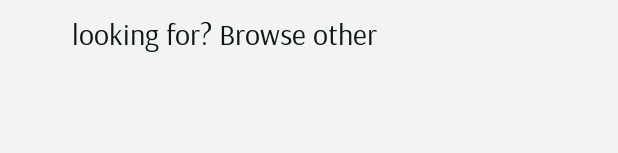looking for? Browse other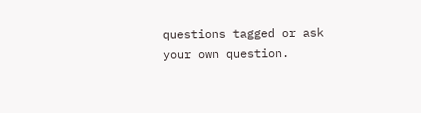questions tagged or ask your own question.